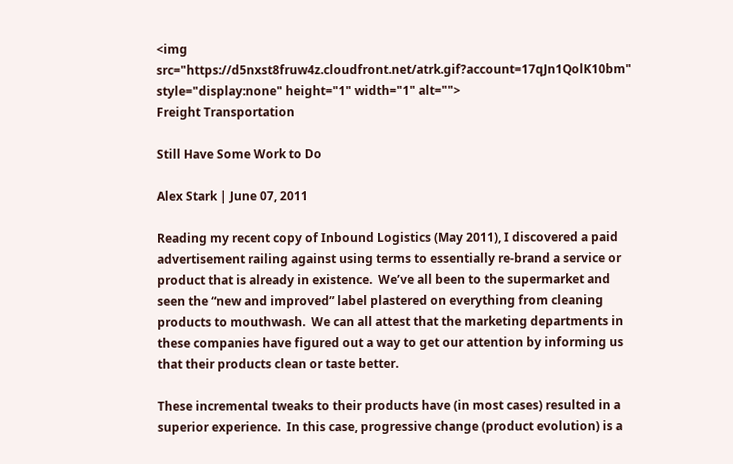<img src="https://d5nxst8fruw4z.cloudfront.net/atrk.gif?account=17qJn1QolK10bm" style="display:none" height="1" width="1" alt="">
Freight Transportation

Still Have Some Work to Do

Alex Stark | June 07, 2011

Reading my recent copy of Inbound Logistics (May 2011), I discovered a paid advertisement railing against using terms to essentially re-brand a service or product that is already in existence.  We’ve all been to the supermarket and seen the “new and improved” label plastered on everything from cleaning products to mouthwash.  We can all attest that the marketing departments in these companies have figured out a way to get our attention by informing us that their products clean or taste better.

These incremental tweaks to their products have (in most cases) resulted in a superior experience.  In this case, progressive change (product evolution) is a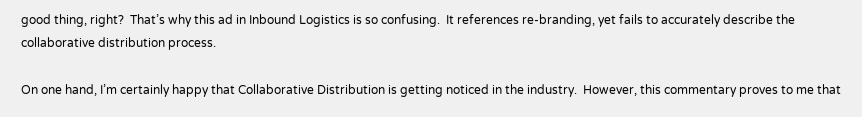good thing, right?  That’s why this ad in Inbound Logistics is so confusing.  It references re-branding, yet fails to accurately describe the collaborative distribution process.

On one hand, I’m certainly happy that Collaborative Distribution is getting noticed in the industry.  However, this commentary proves to me that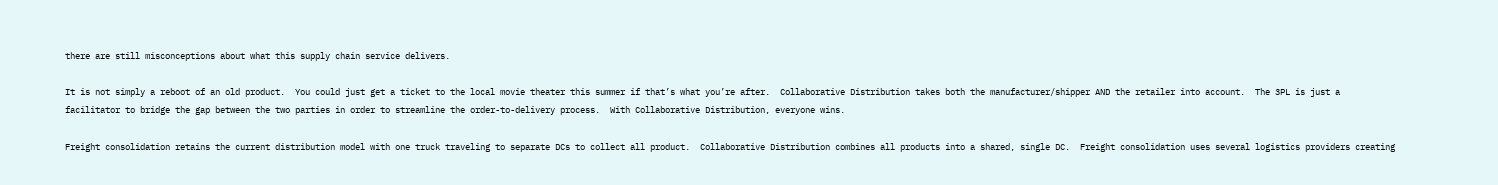there are still misconceptions about what this supply chain service delivers.

It is not simply a reboot of an old product.  You could just get a ticket to the local movie theater this summer if that’s what you’re after.  Collaborative Distribution takes both the manufacturer/shipper AND the retailer into account.  The 3PL is just a facilitator to bridge the gap between the two parties in order to streamline the order-to-delivery process.  With Collaborative Distribution, everyone wins.

Freight consolidation retains the current distribution model with one truck traveling to separate DCs to collect all product.  Collaborative Distribution combines all products into a shared, single DC.  Freight consolidation uses several logistics providers creating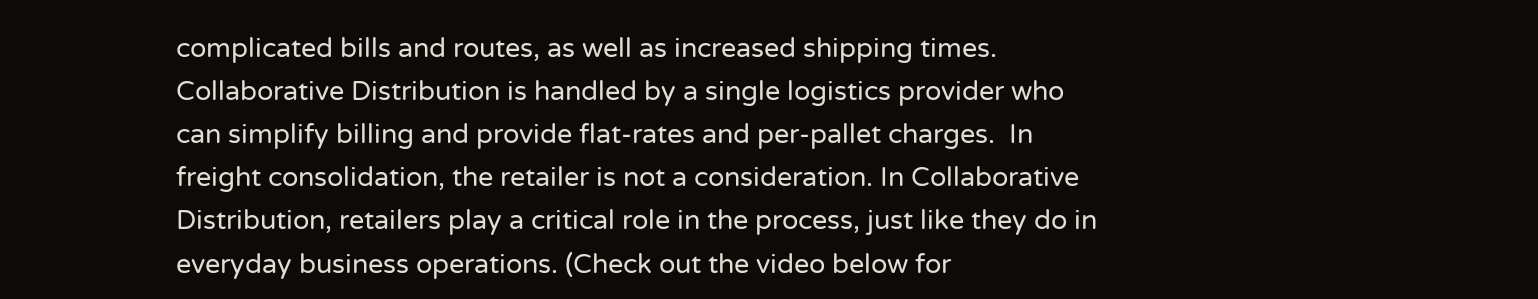complicated bills and routes, as well as increased shipping times.  Collaborative Distribution is handled by a single logistics provider who can simplify billing and provide flat-rates and per-pallet charges.  In freight consolidation, the retailer is not a consideration. In Collaborative Distribution, retailers play a critical role in the process, just like they do in everyday business operations. (Check out the video below for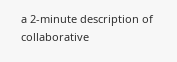a 2-minute description of collaborative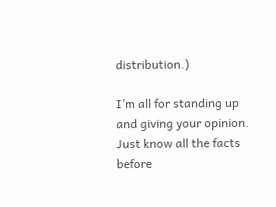distribution.)

I’m all for standing up and giving your opinion.  Just know all the facts before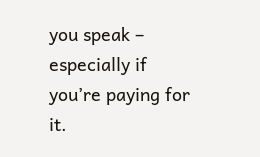you speak – especially if you’re paying for it.